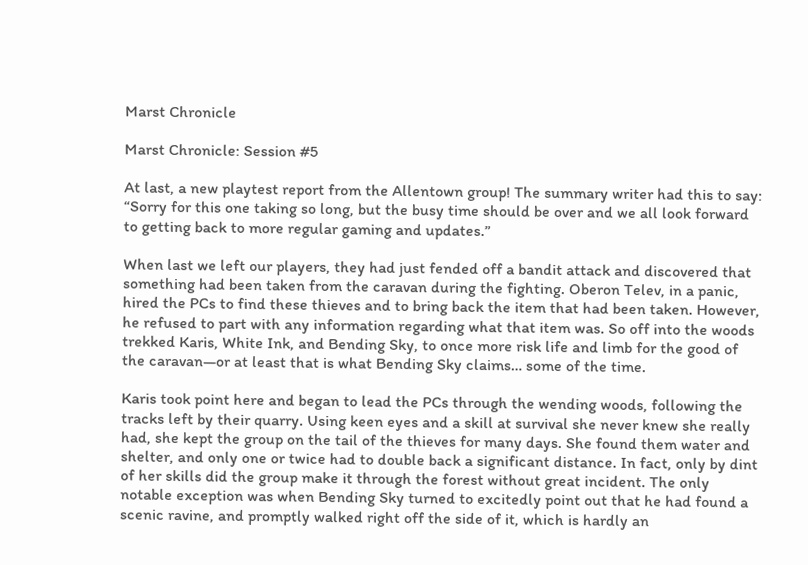Marst Chronicle

Marst Chronicle: Session #5

At last, a new playtest report from the Allentown group! The summary writer had this to say: “Sorry for this one taking so long, but the busy time should be over and we all look forward to getting back to more regular gaming and updates.”

When last we left our players, they had just fended off a bandit attack and discovered that something had been taken from the caravan during the fighting. Oberon Telev, in a panic, hired the PCs to find these thieves and to bring back the item that had been taken. However, he refused to part with any information regarding what that item was. So off into the woods trekked Karis, White Ink, and Bending Sky, to once more risk life and limb for the good of the caravan—or at least that is what Bending Sky claims… some of the time.

Karis took point here and began to lead the PCs through the wending woods, following the tracks left by their quarry. Using keen eyes and a skill at survival she never knew she really had, she kept the group on the tail of the thieves for many days. She found them water and shelter, and only one or twice had to double back a significant distance. In fact, only by dint of her skills did the group make it through the forest without great incident. The only notable exception was when Bending Sky turned to excitedly point out that he had found a scenic ravine, and promptly walked right off the side of it, which is hardly an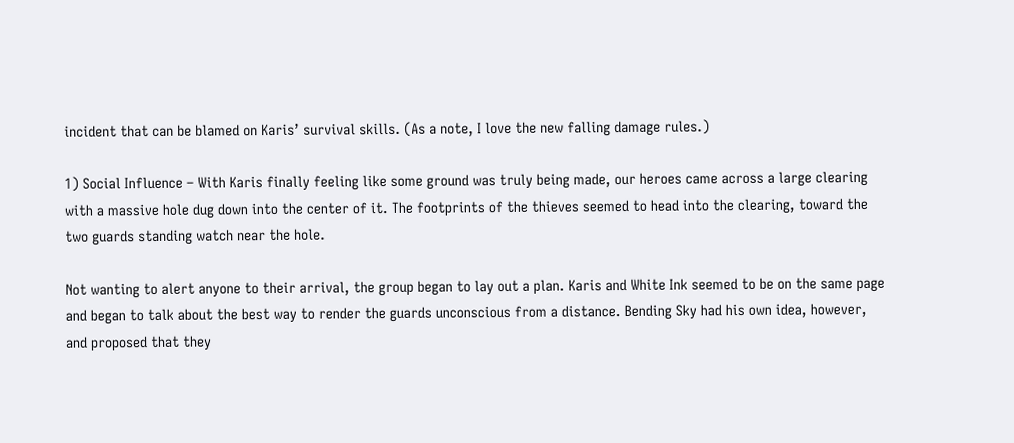incident that can be blamed on Karis’ survival skills. (As a note, I love the new falling damage rules.)

1) Social Influence – With Karis finally feeling like some ground was truly being made, our heroes came across a large clearing with a massive hole dug down into the center of it. The footprints of the thieves seemed to head into the clearing, toward the two guards standing watch near the hole.

Not wanting to alert anyone to their arrival, the group began to lay out a plan. Karis and White Ink seemed to be on the same page and began to talk about the best way to render the guards unconscious from a distance. Bending Sky had his own idea, however, and proposed that they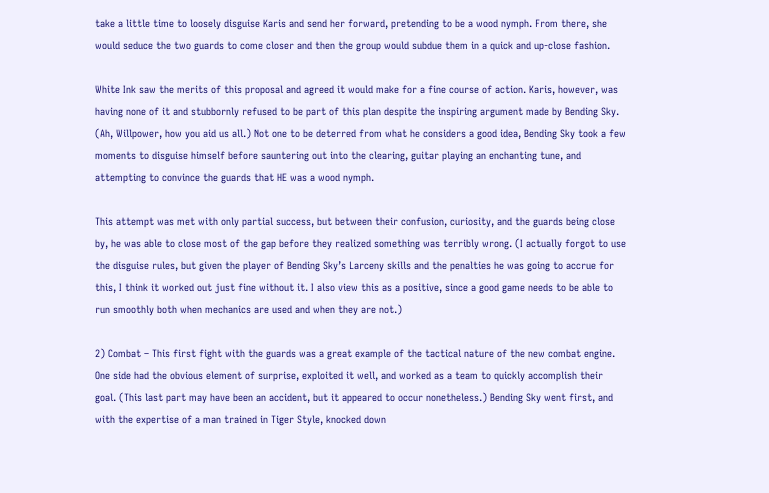take a little time to loosely disguise Karis and send her forward, pretending to be a wood nymph. From there, she would seduce the two guards to come closer and then the group would subdue them in a quick and up-close fashion.

White Ink saw the merits of this proposal and agreed it would make for a fine course of action. Karis, however, was having none of it and stubbornly refused to be part of this plan despite the inspiring argument made by Bending Sky. (Ah, Willpower, how you aid us all.) Not one to be deterred from what he considers a good idea, Bending Sky took a few moments to disguise himself before sauntering out into the clearing, guitar playing an enchanting tune, and attempting to convince the guards that HE was a wood nymph.

This attempt was met with only partial success, but between their confusion, curiosity, and the guards being close by, he was able to close most of the gap before they realized something was terribly wrong. (I actually forgot to use the disguise rules, but given the player of Bending Sky’s Larceny skills and the penalties he was going to accrue for this, I think it worked out just fine without it. I also view this as a positive, since a good game needs to be able to run smoothly both when mechanics are used and when they are not.)

2) Combat – This first fight with the guards was a great example of the tactical nature of the new combat engine. One side had the obvious element of surprise, exploited it well, and worked as a team to quickly accomplish their goal. (This last part may have been an accident, but it appeared to occur nonetheless.) Bending Sky went first, and with the expertise of a man trained in Tiger Style, knocked down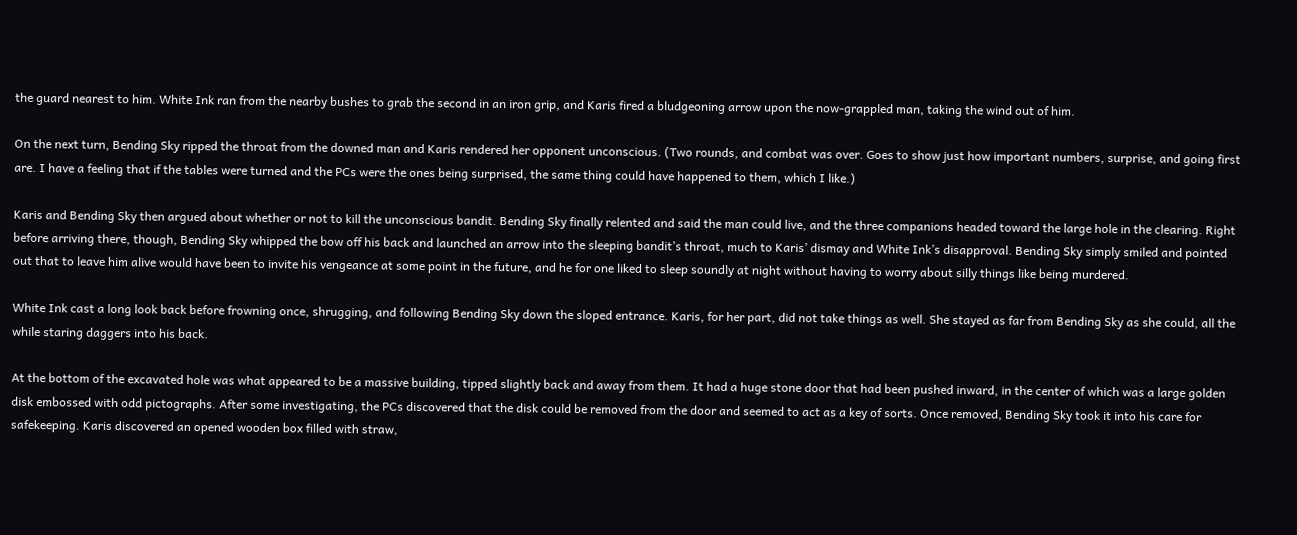the guard nearest to him. White Ink ran from the nearby bushes to grab the second in an iron grip, and Karis fired a bludgeoning arrow upon the now-grappled man, taking the wind out of him.

On the next turn, Bending Sky ripped the throat from the downed man and Karis rendered her opponent unconscious. (Two rounds, and combat was over. Goes to show just how important numbers, surprise, and going first are. I have a feeling that if the tables were turned and the PCs were the ones being surprised, the same thing could have happened to them, which I like.)

Karis and Bending Sky then argued about whether or not to kill the unconscious bandit. Bending Sky finally relented and said the man could live, and the three companions headed toward the large hole in the clearing. Right before arriving there, though, Bending Sky whipped the bow off his back and launched an arrow into the sleeping bandit’s throat, much to Karis’ dismay and White Ink’s disapproval. Bending Sky simply smiled and pointed out that to leave him alive would have been to invite his vengeance at some point in the future, and he for one liked to sleep soundly at night without having to worry about silly things like being murdered.

White Ink cast a long look back before frowning once, shrugging, and following Bending Sky down the sloped entrance. Karis, for her part, did not take things as well. She stayed as far from Bending Sky as she could, all the while staring daggers into his back.

At the bottom of the excavated hole was what appeared to be a massive building, tipped slightly back and away from them. It had a huge stone door that had been pushed inward, in the center of which was a large golden disk embossed with odd pictographs. After some investigating, the PCs discovered that the disk could be removed from the door and seemed to act as a key of sorts. Once removed, Bending Sky took it into his care for safekeeping. Karis discovered an opened wooden box filled with straw,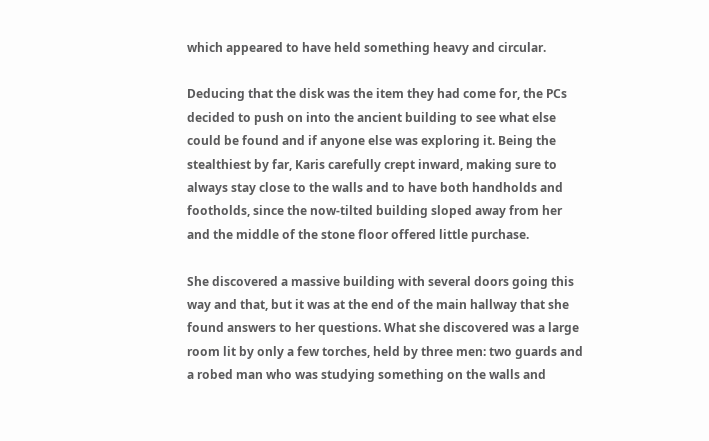which appeared to have held something heavy and circular.

Deducing that the disk was the item they had come for, the PCs decided to push on into the ancient building to see what else could be found and if anyone else was exploring it. Being the stealthiest by far, Karis carefully crept inward, making sure to always stay close to the walls and to have both handholds and footholds, since the now-tilted building sloped away from her and the middle of the stone floor offered little purchase.

She discovered a massive building with several doors going this way and that, but it was at the end of the main hallway that she found answers to her questions. What she discovered was a large room lit by only a few torches, held by three men: two guards and a robed man who was studying something on the walls and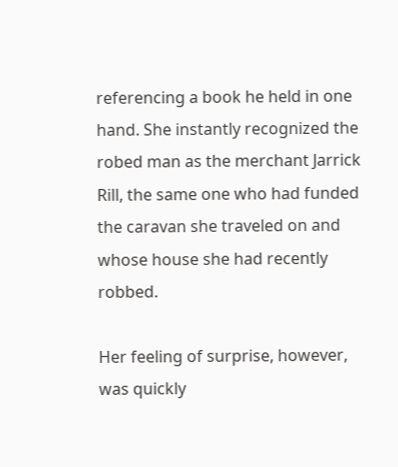referencing a book he held in one hand. She instantly recognized the robed man as the merchant Jarrick Rill, the same one who had funded the caravan she traveled on and whose house she had recently robbed.

Her feeling of surprise, however, was quickly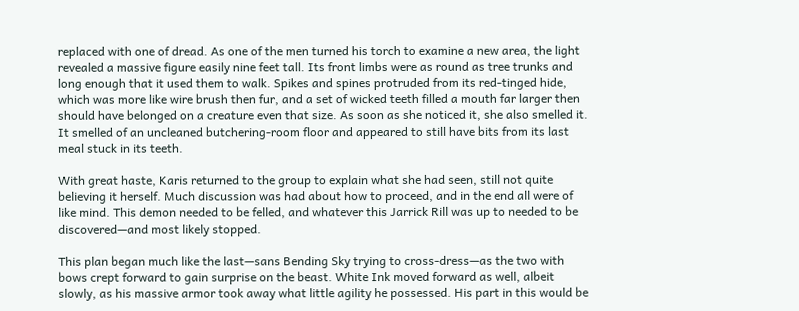replaced with one of dread. As one of the men turned his torch to examine a new area, the light revealed a massive figure easily nine feet tall. Its front limbs were as round as tree trunks and long enough that it used them to walk. Spikes and spines protruded from its red-tinged hide, which was more like wire brush then fur, and a set of wicked teeth filled a mouth far larger then should have belonged on a creature even that size. As soon as she noticed it, she also smelled it. It smelled of an uncleaned butchering-room floor and appeared to still have bits from its last meal stuck in its teeth.

With great haste, Karis returned to the group to explain what she had seen, still not quite believing it herself. Much discussion was had about how to proceed, and in the end all were of like mind. This demon needed to be felled, and whatever this Jarrick Rill was up to needed to be discovered—and most likely stopped.

This plan began much like the last—sans Bending Sky trying to cross-dress—as the two with bows crept forward to gain surprise on the beast. White Ink moved forward as well, albeit slowly, as his massive armor took away what little agility he possessed. His part in this would be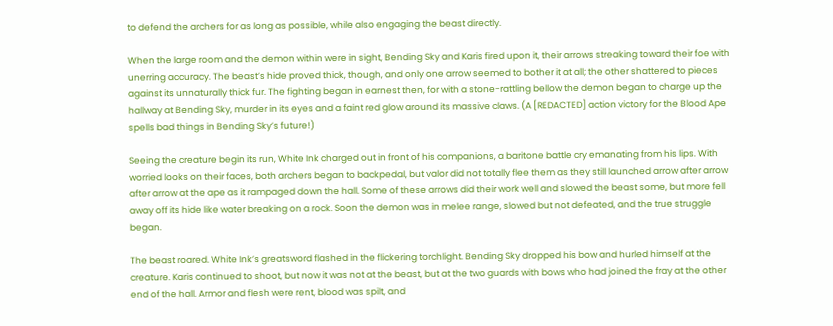to defend the archers for as long as possible, while also engaging the beast directly.

When the large room and the demon within were in sight, Bending Sky and Karis fired upon it, their arrows streaking toward their foe with unerring accuracy. The beast’s hide proved thick, though, and only one arrow seemed to bother it at all; the other shattered to pieces against its unnaturally thick fur. The fighting began in earnest then, for with a stone-rattling bellow the demon began to charge up the hallway at Bending Sky, murder in its eyes and a faint red glow around its massive claws. (A [REDACTED] action victory for the Blood Ape spells bad things in Bending Sky’s future!)

Seeing the creature begin its run, White Ink charged out in front of his companions, a baritone battle cry emanating from his lips. With worried looks on their faces, both archers began to backpedal, but valor did not totally flee them as they still launched arrow after arrow after arrow at the ape as it rampaged down the hall. Some of these arrows did their work well and slowed the beast some, but more fell away off its hide like water breaking on a rock. Soon the demon was in melee range, slowed but not defeated, and the true struggle began.

The beast roared. White Ink’s greatsword flashed in the flickering torchlight. Bending Sky dropped his bow and hurled himself at the creature. Karis continued to shoot, but now it was not at the beast, but at the two guards with bows who had joined the fray at the other end of the hall. Armor and flesh were rent, blood was spilt, and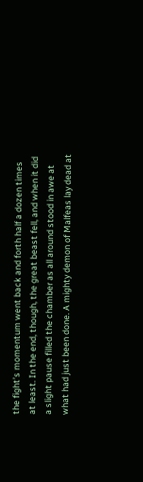the fight’s momentum went back and forth half a dozen times at least. In the end, though, the great beast fell, and when it did a slight pause filled the chamber as all around stood in awe at what had just been done. A mighty demon of Malfeas lay dead at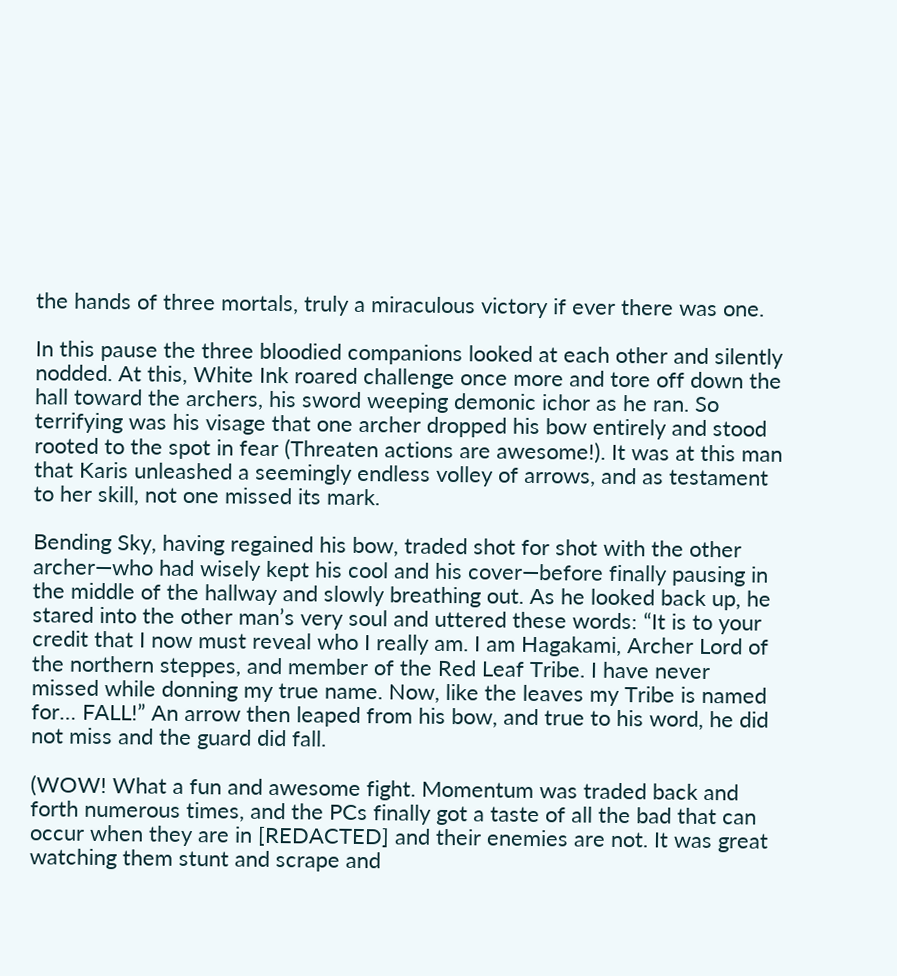the hands of three mortals, truly a miraculous victory if ever there was one.

In this pause the three bloodied companions looked at each other and silently nodded. At this, White Ink roared challenge once more and tore off down the hall toward the archers, his sword weeping demonic ichor as he ran. So terrifying was his visage that one archer dropped his bow entirely and stood rooted to the spot in fear (Threaten actions are awesome!). It was at this man that Karis unleashed a seemingly endless volley of arrows, and as testament to her skill, not one missed its mark.

Bending Sky, having regained his bow, traded shot for shot with the other archer—who had wisely kept his cool and his cover—before finally pausing in the middle of the hallway and slowly breathing out. As he looked back up, he stared into the other man’s very soul and uttered these words: “It is to your credit that I now must reveal who I really am. I am Hagakami, Archer Lord of the northern steppes, and member of the Red Leaf Tribe. I have never missed while donning my true name. Now, like the leaves my Tribe is named for… FALL!” An arrow then leaped from his bow, and true to his word, he did not miss and the guard did fall.

(WOW! What a fun and awesome fight. Momentum was traded back and forth numerous times, and the PCs finally got a taste of all the bad that can occur when they are in [REDACTED] and their enemies are not. It was great watching them stunt and scrape and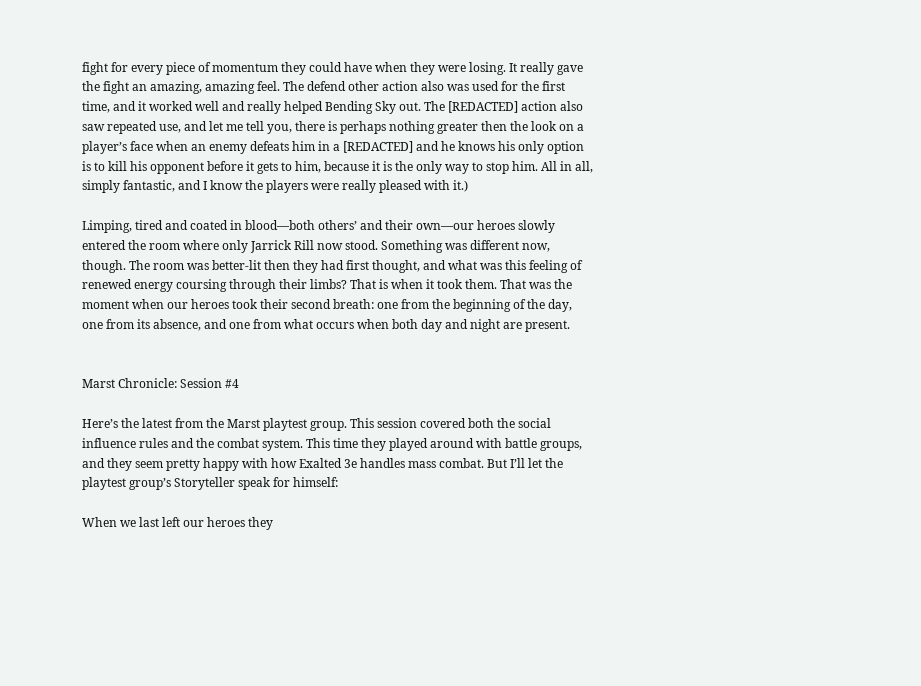fight for every piece of momentum they could have when they were losing. It really gave the fight an amazing, amazing feel. The defend other action also was used for the first time, and it worked well and really helped Bending Sky out. The [REDACTED] action also saw repeated use, and let me tell you, there is perhaps nothing greater then the look on a player’s face when an enemy defeats him in a [REDACTED] and he knows his only option is to kill his opponent before it gets to him, because it is the only way to stop him. All in all, simply fantastic, and I know the players were really pleased with it.)

Limping, tired and coated in blood—both others’ and their own—our heroes slowly entered the room where only Jarrick Rill now stood. Something was different now, though. The room was better-lit then they had first thought, and what was this feeling of renewed energy coursing through their limbs? That is when it took them. That was the moment when our heroes took their second breath: one from the beginning of the day, one from its absence, and one from what occurs when both day and night are present.


Marst Chronicle: Session #4

Here’s the latest from the Marst playtest group. This session covered both the social influence rules and the combat system. This time they played around with battle groups, and they seem pretty happy with how Exalted 3e handles mass combat. But I’ll let the playtest group’s Storyteller speak for himself:

When we last left our heroes they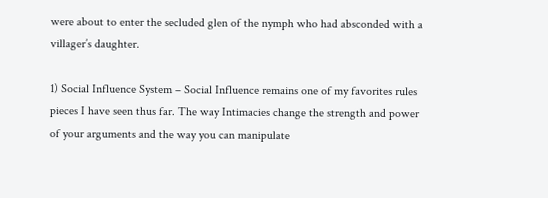were about to enter the secluded glen of the nymph who had absconded with a villager’s daughter.

1) Social Influence System – Social Influence remains one of my favorites rules pieces I have seen thus far. The way Intimacies change the strength and power of your arguments and the way you can manipulate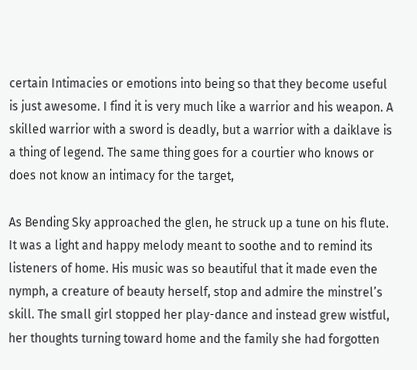certain Intimacies or emotions into being so that they become useful is just awesome. I find it is very much like a warrior and his weapon. A skilled warrior with a sword is deadly, but a warrior with a daiklave is a thing of legend. The same thing goes for a courtier who knows or does not know an intimacy for the target,

As Bending Sky approached the glen, he struck up a tune on his flute. It was a light and happy melody meant to soothe and to remind its listeners of home. His music was so beautiful that it made even the nymph, a creature of beauty herself, stop and admire the minstrel’s skill. The small girl stopped her play-dance and instead grew wistful, her thoughts turning toward home and the family she had forgotten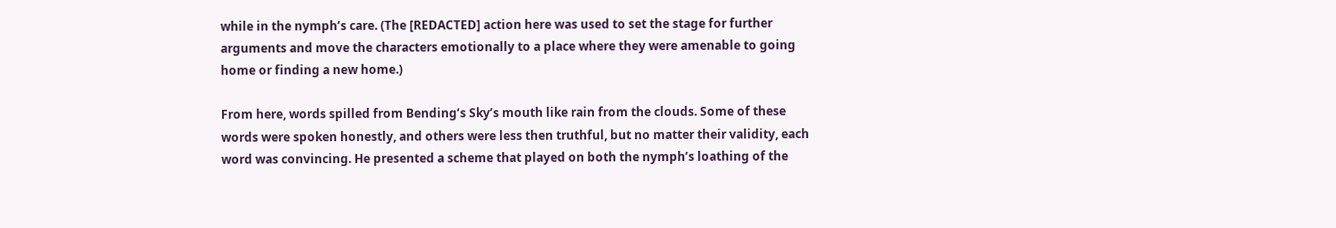while in the nymph’s care. (The [REDACTED] action here was used to set the stage for further arguments and move the characters emotionally to a place where they were amenable to going home or finding a new home.)

From here, words spilled from Bending’s Sky’s mouth like rain from the clouds. Some of these words were spoken honestly, and others were less then truthful, but no matter their validity, each word was convincing. He presented a scheme that played on both the nymph’s loathing of the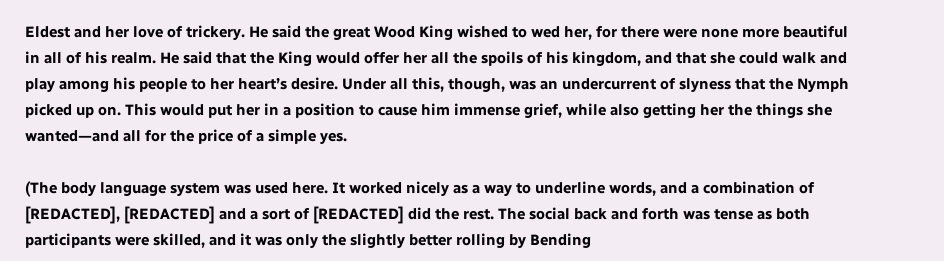Eldest and her love of trickery. He said the great Wood King wished to wed her, for there were none more beautiful in all of his realm. He said that the King would offer her all the spoils of his kingdom, and that she could walk and play among his people to her heart’s desire. Under all this, though, was an undercurrent of slyness that the Nymph picked up on. This would put her in a position to cause him immense grief, while also getting her the things she wanted—and all for the price of a simple yes.

(The body language system was used here. It worked nicely as a way to underline words, and a combination of [REDACTED], [REDACTED] and a sort of [REDACTED] did the rest. The social back and forth was tense as both participants were skilled, and it was only the slightly better rolling by Bending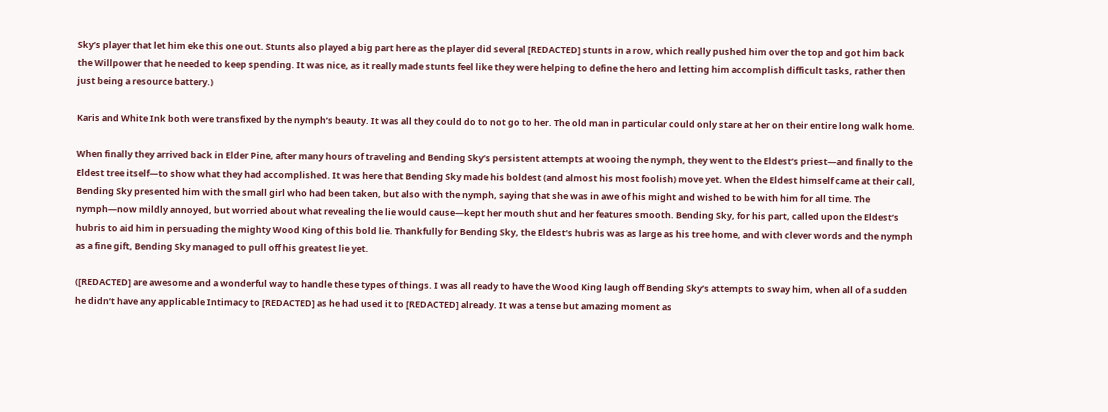Sky’s player that let him eke this one out. Stunts also played a big part here as the player did several [REDACTED] stunts in a row, which really pushed him over the top and got him back the Willpower that he needed to keep spending. It was nice, as it really made stunts feel like they were helping to define the hero and letting him accomplish difficult tasks, rather then just being a resource battery.)

Karis and White Ink both were transfixed by the nymph’s beauty. It was all they could do to not go to her. The old man in particular could only stare at her on their entire long walk home.

When finally they arrived back in Elder Pine, after many hours of traveling and Bending Sky’s persistent attempts at wooing the nymph, they went to the Eldest’s priest—and finally to the Eldest tree itself—to show what they had accomplished. It was here that Bending Sky made his boldest (and almost his most foolish) move yet. When the Eldest himself came at their call, Bending Sky presented him with the small girl who had been taken, but also with the nymph, saying that she was in awe of his might and wished to be with him for all time. The nymph—now mildly annoyed, but worried about what revealing the lie would cause—kept her mouth shut and her features smooth. Bending Sky, for his part, called upon the Eldest’s hubris to aid him in persuading the mighty Wood King of this bold lie. Thankfully for Bending Sky, the Eldest’s hubris was as large as his tree home, and with clever words and the nymph as a fine gift, Bending Sky managed to pull off his greatest lie yet.

([REDACTED] are awesome and a wonderful way to handle these types of things. I was all ready to have the Wood King laugh off Bending Sky’s attempts to sway him, when all of a sudden he didn’t have any applicable Intimacy to [REDACTED] as he had used it to [REDACTED] already. It was a tense but amazing moment as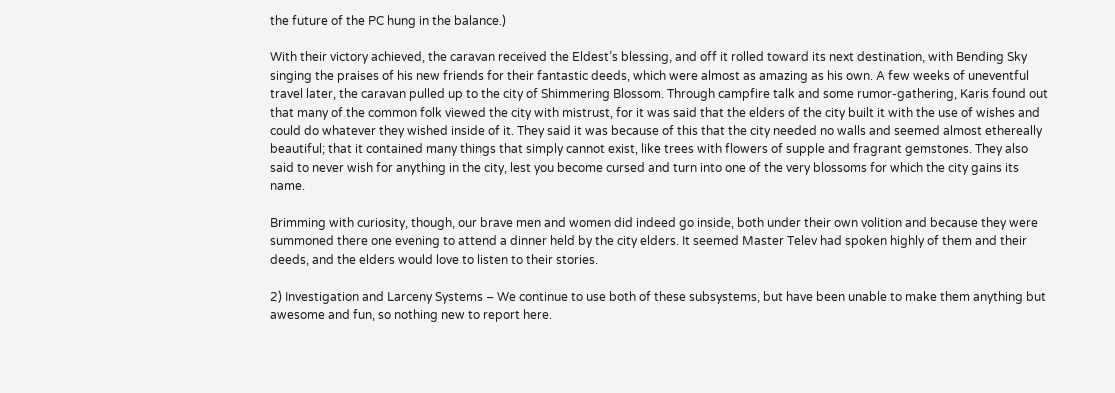the future of the PC hung in the balance.)

With their victory achieved, the caravan received the Eldest’s blessing, and off it rolled toward its next destination, with Bending Sky singing the praises of his new friends for their fantastic deeds, which were almost as amazing as his own. A few weeks of uneventful travel later, the caravan pulled up to the city of Shimmering Blossom. Through campfire talk and some rumor-gathering, Karis found out that many of the common folk viewed the city with mistrust, for it was said that the elders of the city built it with the use of wishes and could do whatever they wished inside of it. They said it was because of this that the city needed no walls and seemed almost ethereally beautiful; that it contained many things that simply cannot exist, like trees with flowers of supple and fragrant gemstones. They also said to never wish for anything in the city, lest you become cursed and turn into one of the very blossoms for which the city gains its name.

Brimming with curiosity, though, our brave men and women did indeed go inside, both under their own volition and because they were summoned there one evening to attend a dinner held by the city elders. It seemed Master Telev had spoken highly of them and their deeds, and the elders would love to listen to their stories.

2) Investigation and Larceny Systems – We continue to use both of these subsystems, but have been unable to make them anything but awesome and fun, so nothing new to report here.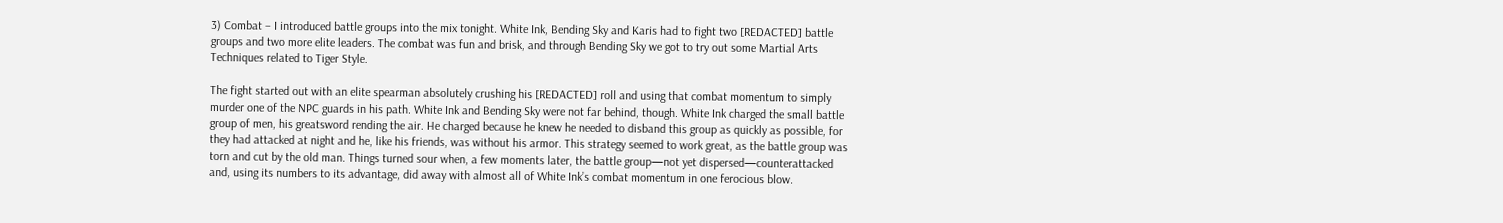3) Combat – I introduced battle groups into the mix tonight. White Ink, Bending Sky and Karis had to fight two [REDACTED] battle groups and two more elite leaders. The combat was fun and brisk, and through Bending Sky we got to try out some Martial Arts Techniques related to Tiger Style.

The fight started out with an elite spearman absolutely crushing his [REDACTED] roll and using that combat momentum to simply murder one of the NPC guards in his path. White Ink and Bending Sky were not far behind, though. White Ink charged the small battle group of men, his greatsword rending the air. He charged because he knew he needed to disband this group as quickly as possible, for they had attacked at night and he, like his friends, was without his armor. This strategy seemed to work great, as the battle group was torn and cut by the old man. Things turned sour when, a few moments later, the battle group—not yet dispersed—counterattacked and, using its numbers to its advantage, did away with almost all of White Ink’s combat momentum in one ferocious blow.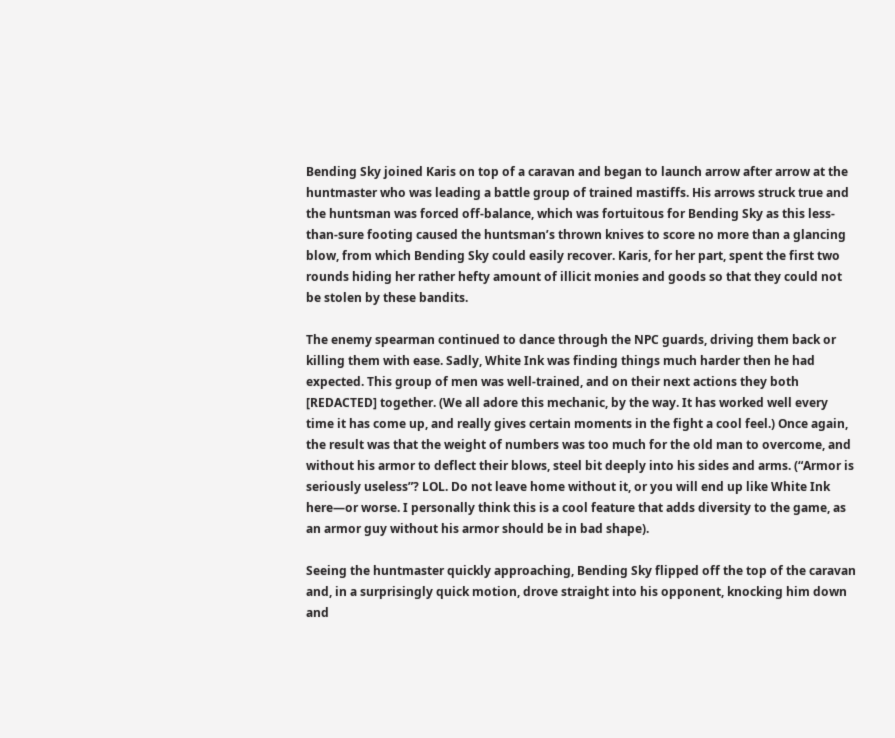Bending Sky joined Karis on top of a caravan and began to launch arrow after arrow at the huntmaster who was leading a battle group of trained mastiffs. His arrows struck true and the huntsman was forced off-balance, which was fortuitous for Bending Sky as this less-than-sure footing caused the huntsman’s thrown knives to score no more than a glancing blow, from which Bending Sky could easily recover. Karis, for her part, spent the first two rounds hiding her rather hefty amount of illicit monies and goods so that they could not be stolen by these bandits.

The enemy spearman continued to dance through the NPC guards, driving them back or killing them with ease. Sadly, White Ink was finding things much harder then he had expected. This group of men was well-trained, and on their next actions they both [REDACTED] together. (We all adore this mechanic, by the way. It has worked well every time it has come up, and really gives certain moments in the fight a cool feel.) Once again, the result was that the weight of numbers was too much for the old man to overcome, and without his armor to deflect their blows, steel bit deeply into his sides and arms. (“Armor is seriously useless”? LOL. Do not leave home without it, or you will end up like White Ink here—or worse. I personally think this is a cool feature that adds diversity to the game, as an armor guy without his armor should be in bad shape).

Seeing the huntmaster quickly approaching, Bending Sky flipped off the top of the caravan and, in a surprisingly quick motion, drove straight into his opponent, knocking him down and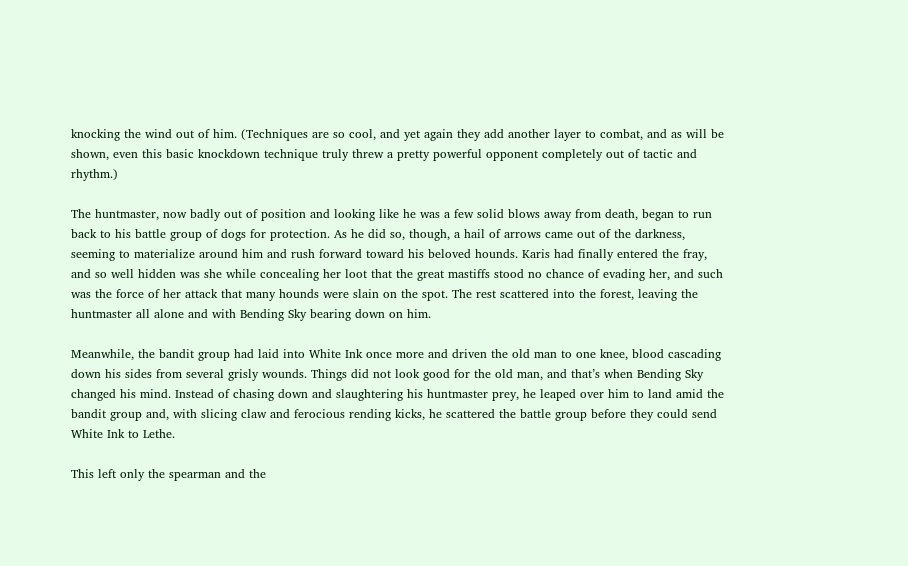knocking the wind out of him. (Techniques are so cool, and yet again they add another layer to combat, and as will be shown, even this basic knockdown technique truly threw a pretty powerful opponent completely out of tactic and rhythm.)

The huntmaster, now badly out of position and looking like he was a few solid blows away from death, began to run back to his battle group of dogs for protection. As he did so, though, a hail of arrows came out of the darkness, seeming to materialize around him and rush forward toward his beloved hounds. Karis had finally entered the fray, and so well hidden was she while concealing her loot that the great mastiffs stood no chance of evading her, and such was the force of her attack that many hounds were slain on the spot. The rest scattered into the forest, leaving the huntmaster all alone and with Bending Sky bearing down on him.

Meanwhile, the bandit group had laid into White Ink once more and driven the old man to one knee, blood cascading down his sides from several grisly wounds. Things did not look good for the old man, and that’s when Bending Sky changed his mind. Instead of chasing down and slaughtering his huntmaster prey, he leaped over him to land amid the bandit group and, with slicing claw and ferocious rending kicks, he scattered the battle group before they could send White Ink to Lethe.

This left only the spearman and the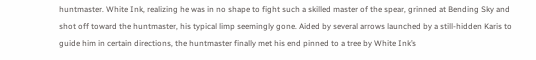huntmaster. White Ink, realizing he was in no shape to fight such a skilled master of the spear, grinned at Bending Sky and shot off toward the huntmaster, his typical limp seemingly gone. Aided by several arrows launched by a still-hidden Karis to guide him in certain directions, the huntmaster finally met his end pinned to a tree by White Ink’s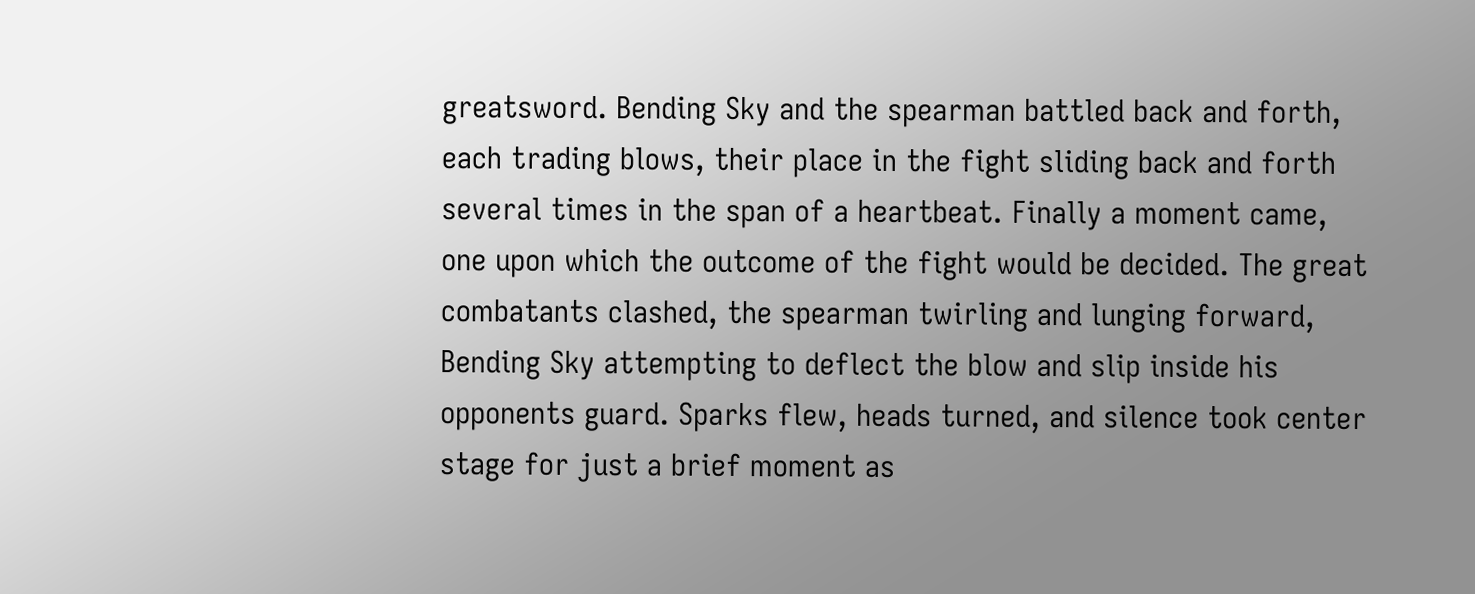greatsword. Bending Sky and the spearman battled back and forth, each trading blows, their place in the fight sliding back and forth several times in the span of a heartbeat. Finally a moment came, one upon which the outcome of the fight would be decided. The great combatants clashed, the spearman twirling and lunging forward, Bending Sky attempting to deflect the blow and slip inside his opponents guard. Sparks flew, heads turned, and silence took center stage for just a brief moment as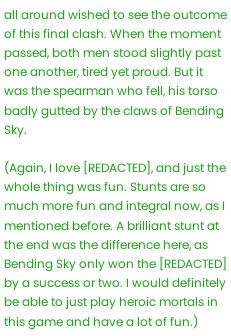all around wished to see the outcome of this final clash. When the moment passed, both men stood slightly past one another, tired yet proud. But it was the spearman who fell, his torso badly gutted by the claws of Bending Sky.

(Again, I love [REDACTED], and just the whole thing was fun. Stunts are so much more fun and integral now, as I mentioned before. A brilliant stunt at the end was the difference here, as Bending Sky only won the [REDACTED] by a success or two. I would definitely be able to just play heroic mortals in this game and have a lot of fun.)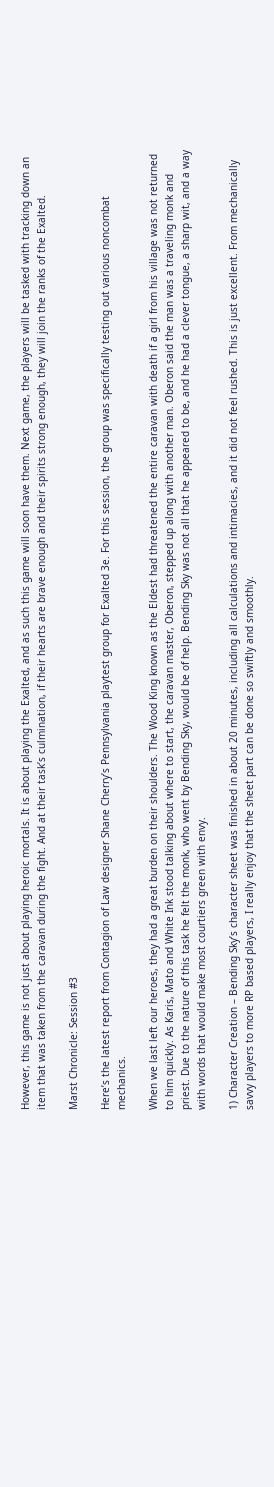However, this game is not just about playing heroic mortals. It is about playing the Exalted, and as such this game will soon have them. Next game, the players will be tasked with tracking down an item that was taken from the caravan during the fight. And at their task’s culmination, if their hearts are brave enough and their spirits strong enough, they will join the ranks of the Exalted.

Marst Chronicle: Session #3

Here’s the latest report from Contagion of Law designer Shane Cherry’s Pennsylvania playtest group for Exalted 3e. For this session, the group was specifically testing out various noncombat mechanics.

When we last left our heroes, they had a great burden on their shoulders. The Wood King known as the Eldest had threatened the entire caravan with death if a girl from his village was not returned to him quickly. As Karis, Mato and White Ink stood talking about where to start, the caravan master, Oberon, stepped up along with another man. Oberon said the man was a traveling monk and priest. Due to the nature of this task he felt the monk, who went by Bending Sky, would be of help. Bending Sky was not all that he appeared to be, and he had a clever tongue, a sharp wit, and a way with words that would make most courtiers green with envy.

1) Character Creation – Bending Sky’s character sheet was finished in about 20 minutes, including all calculations and intimacies, and it did not feel rushed. This is just excellent. From mechanically savvy players to more RP based players, I really enjoy that the sheet part can be done so swiftly and smoothly.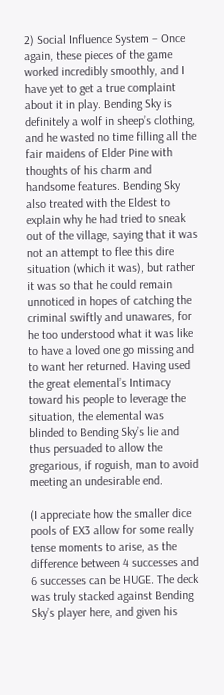2) Social Influence System – Once again, these pieces of the game worked incredibly smoothly, and I have yet to get a true complaint about it in play. Bending Sky is definitely a wolf in sheep’s clothing, and he wasted no time filling all the fair maidens of Elder Pine with thoughts of his charm and handsome features. Bending Sky also treated with the Eldest to explain why he had tried to sneak out of the village, saying that it was not an attempt to flee this dire situation (which it was), but rather it was so that he could remain unnoticed in hopes of catching the criminal swiftly and unawares, for he too understood what it was like to have a loved one go missing and to want her returned. Having used the great elemental’s Intimacy toward his people to leverage the situation, the elemental was blinded to Bending Sky’s lie and thus persuaded to allow the gregarious, if roguish, man to avoid meeting an undesirable end.

(I appreciate how the smaller dice pools of EX3 allow for some really tense moments to arise, as the difference between 4 successes and 6 successes can be HUGE. The deck was truly stacked against Bending Sky’s player here, and given his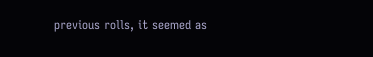previous rolls, it seemed as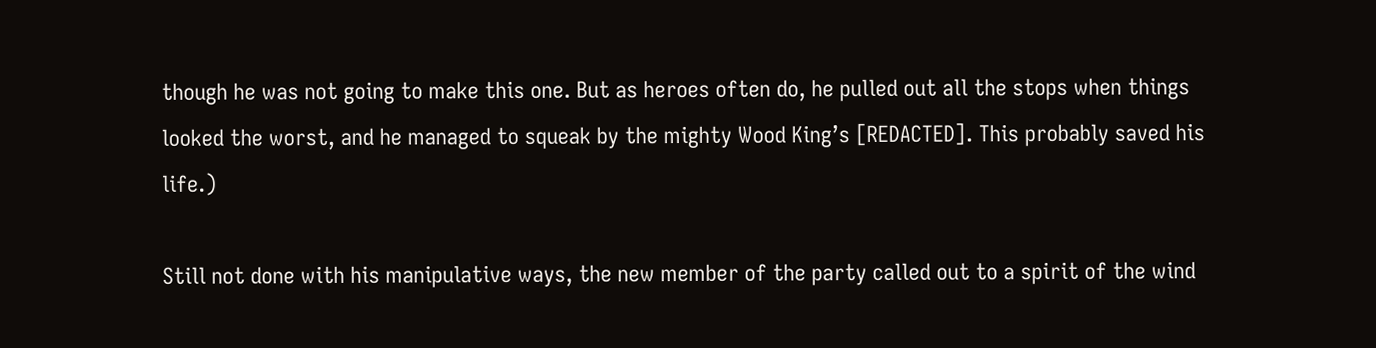though he was not going to make this one. But as heroes often do, he pulled out all the stops when things looked the worst, and he managed to squeak by the mighty Wood King’s [REDACTED]. This probably saved his life.)

Still not done with his manipulative ways, the new member of the party called out to a spirit of the wind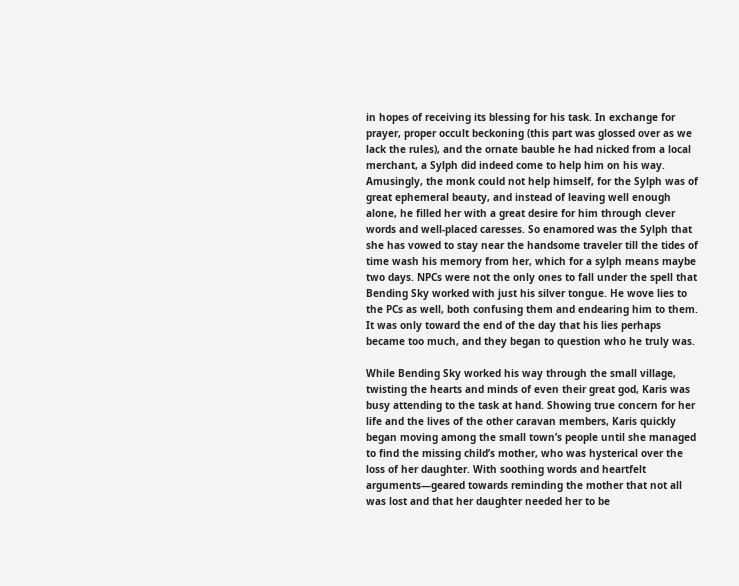in hopes of receiving its blessing for his task. In exchange for prayer, proper occult beckoning (this part was glossed over as we lack the rules), and the ornate bauble he had nicked from a local merchant, a Sylph did indeed come to help him on his way. Amusingly, the monk could not help himself, for the Sylph was of great ephemeral beauty, and instead of leaving well enough alone, he filled her with a great desire for him through clever words and well-placed caresses. So enamored was the Sylph that she has vowed to stay near the handsome traveler till the tides of time wash his memory from her, which for a sylph means maybe two days. NPCs were not the only ones to fall under the spell that Bending Sky worked with just his silver tongue. He wove lies to the PCs as well, both confusing them and endearing him to them. It was only toward the end of the day that his lies perhaps became too much, and they began to question who he truly was.

While Bending Sky worked his way through the small village, twisting the hearts and minds of even their great god, Karis was busy attending to the task at hand. Showing true concern for her life and the lives of the other caravan members, Karis quickly began moving among the small town’s people until she managed to find the missing child’s mother, who was hysterical over the loss of her daughter. With soothing words and heartfelt arguments—geared towards reminding the mother that not all was lost and that her daughter needed her to be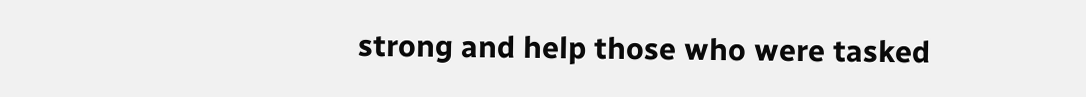strong and help those who were tasked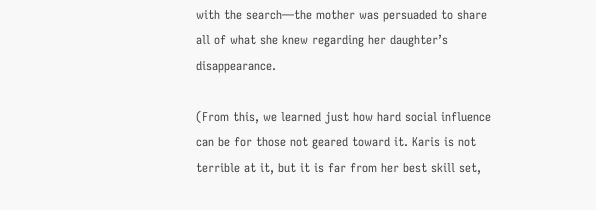with the search—the mother was persuaded to share all of what she knew regarding her daughter’s disappearance.

(From this, we learned just how hard social influence can be for those not geared toward it. Karis is not terrible at it, but it is far from her best skill set,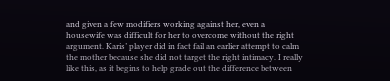and given a few modifiers working against her, even a housewife was difficult for her to overcome without the right argument. Karis’ player did in fact fail an earlier attempt to calm the mother because she did not target the right intimacy. I really like this, as it begins to help grade out the difference between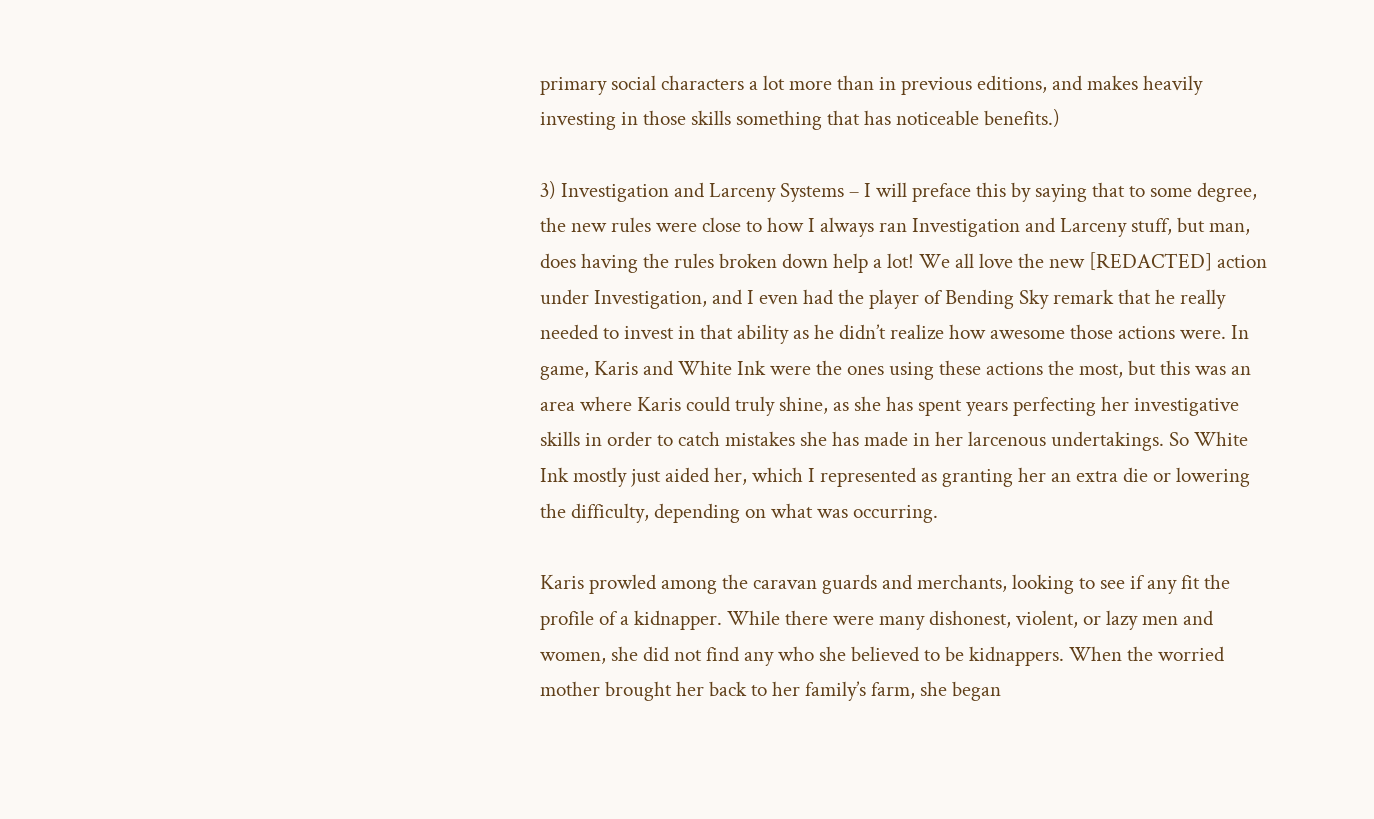primary social characters a lot more than in previous editions, and makes heavily investing in those skills something that has noticeable benefits.)

3) Investigation and Larceny Systems – I will preface this by saying that to some degree, the new rules were close to how I always ran Investigation and Larceny stuff, but man, does having the rules broken down help a lot! We all love the new [REDACTED] action under Investigation, and I even had the player of Bending Sky remark that he really needed to invest in that ability as he didn’t realize how awesome those actions were. In game, Karis and White Ink were the ones using these actions the most, but this was an area where Karis could truly shine, as she has spent years perfecting her investigative skills in order to catch mistakes she has made in her larcenous undertakings. So White Ink mostly just aided her, which I represented as granting her an extra die or lowering the difficulty, depending on what was occurring.

Karis prowled among the caravan guards and merchants, looking to see if any fit the profile of a kidnapper. While there were many dishonest, violent, or lazy men and women, she did not find any who she believed to be kidnappers. When the worried mother brought her back to her family’s farm, she began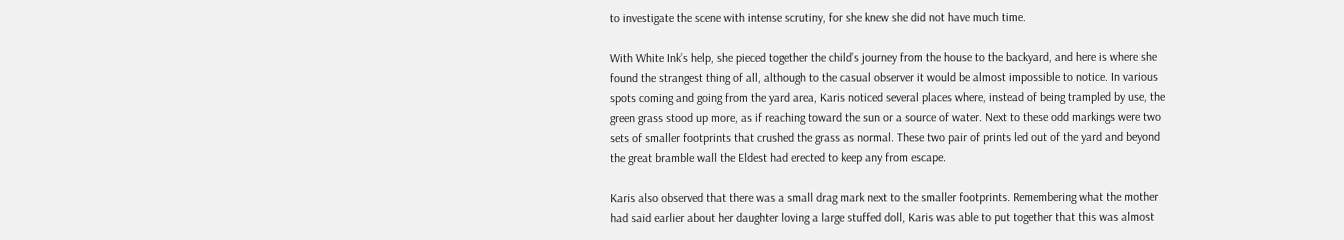to investigate the scene with intense scrutiny, for she knew she did not have much time.

With White Ink’s help, she pieced together the child’s journey from the house to the backyard, and here is where she found the strangest thing of all, although to the casual observer it would be almost impossible to notice. In various spots coming and going from the yard area, Karis noticed several places where, instead of being trampled by use, the green grass stood up more, as if reaching toward the sun or a source of water. Next to these odd markings were two sets of smaller footprints that crushed the grass as normal. These two pair of prints led out of the yard and beyond the great bramble wall the Eldest had erected to keep any from escape.

Karis also observed that there was a small drag mark next to the smaller footprints. Remembering what the mother had said earlier about her daughter loving a large stuffed doll, Karis was able to put together that this was almost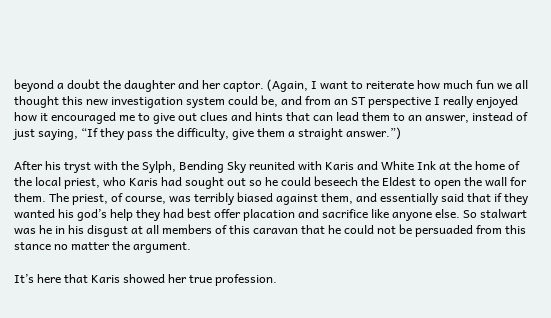beyond a doubt the daughter and her captor. (Again, I want to reiterate how much fun we all thought this new investigation system could be, and from an ST perspective I really enjoyed how it encouraged me to give out clues and hints that can lead them to an answer, instead of just saying, “If they pass the difficulty, give them a straight answer.”)

After his tryst with the Sylph, Bending Sky reunited with Karis and White Ink at the home of the local priest, who Karis had sought out so he could beseech the Eldest to open the wall for them. The priest, of course, was terribly biased against them, and essentially said that if they wanted his god’s help they had best offer placation and sacrifice like anyone else. So stalwart was he in his disgust at all members of this caravan that he could not be persuaded from this stance no matter the argument.

It’s here that Karis showed her true profession.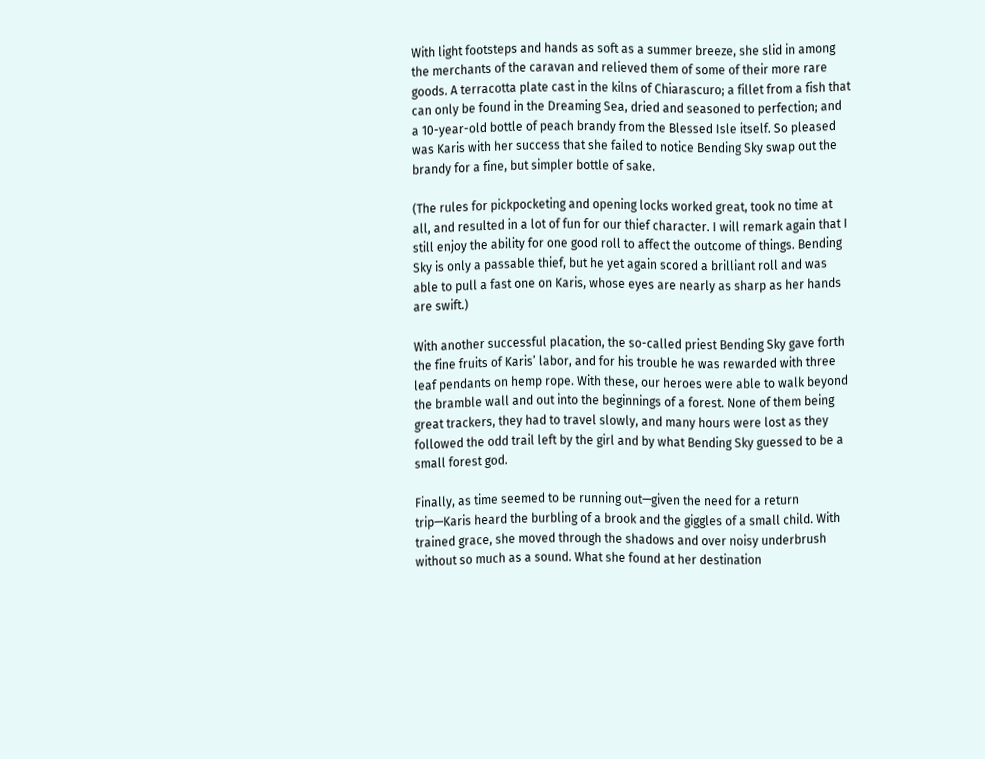With light footsteps and hands as soft as a summer breeze, she slid in among the merchants of the caravan and relieved them of some of their more rare goods. A terracotta plate cast in the kilns of Chiarascuro; a fillet from a fish that can only be found in the Dreaming Sea, dried and seasoned to perfection; and a 10-year-old bottle of peach brandy from the Blessed Isle itself. So pleased was Karis with her success that she failed to notice Bending Sky swap out the brandy for a fine, but simpler bottle of sake.

(The rules for pickpocketing and opening locks worked great, took no time at all, and resulted in a lot of fun for our thief character. I will remark again that I still enjoy the ability for one good roll to affect the outcome of things. Bending Sky is only a passable thief, but he yet again scored a brilliant roll and was able to pull a fast one on Karis, whose eyes are nearly as sharp as her hands are swift.)

With another successful placation, the so-called priest Bending Sky gave forth the fine fruits of Karis’ labor, and for his trouble he was rewarded with three leaf pendants on hemp rope. With these, our heroes were able to walk beyond the bramble wall and out into the beginnings of a forest. None of them being great trackers, they had to travel slowly, and many hours were lost as they followed the odd trail left by the girl and by what Bending Sky guessed to be a small forest god.

Finally, as time seemed to be running out—given the need for a return trip—Karis heard the burbling of a brook and the giggles of a small child. With trained grace, she moved through the shadows and over noisy underbrush without so much as a sound. What she found at her destination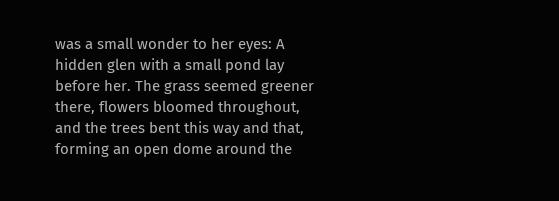was a small wonder to her eyes: A hidden glen with a small pond lay before her. The grass seemed greener there, flowers bloomed throughout, and the trees bent this way and that, forming an open dome around the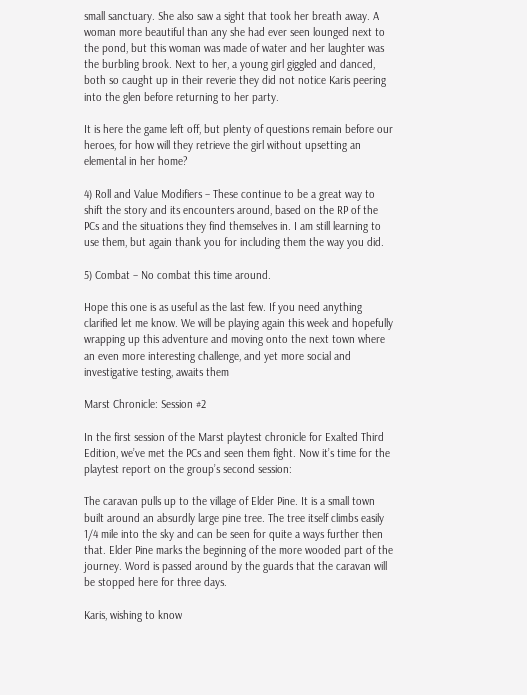small sanctuary. She also saw a sight that took her breath away. A woman more beautiful than any she had ever seen lounged next to the pond, but this woman was made of water and her laughter was the burbling brook. Next to her, a young girl giggled and danced, both so caught up in their reverie they did not notice Karis peering into the glen before returning to her party.

It is here the game left off, but plenty of questions remain before our heroes, for how will they retrieve the girl without upsetting an elemental in her home?

4) Roll and Value Modifiers – These continue to be a great way to shift the story and its encounters around, based on the RP of the PCs and the situations they find themselves in. I am still learning to use them, but again thank you for including them the way you did.

5) Combat – No combat this time around.

Hope this one is as useful as the last few. If you need anything clarified let me know. We will be playing again this week and hopefully wrapping up this adventure and moving onto the next town where an even more interesting challenge, and yet more social and investigative testing, awaits them

Marst Chronicle: Session #2

In the first session of the Marst playtest chronicle for Exalted Third Edition, we’ve met the PCs and seen them fight. Now it’s time for the playtest report on the group’s second session:

The caravan pulls up to the village of Elder Pine. It is a small town built around an absurdly large pine tree. The tree itself climbs easily 1/4 mile into the sky and can be seen for quite a ways further then that. Elder Pine marks the beginning of the more wooded part of the journey. Word is passed around by the guards that the caravan will be stopped here for three days.

Karis, wishing to know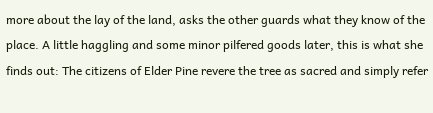more about the lay of the land, asks the other guards what they know of the place. A little haggling and some minor pilfered goods later, this is what she finds out: The citizens of Elder Pine revere the tree as sacred and simply refer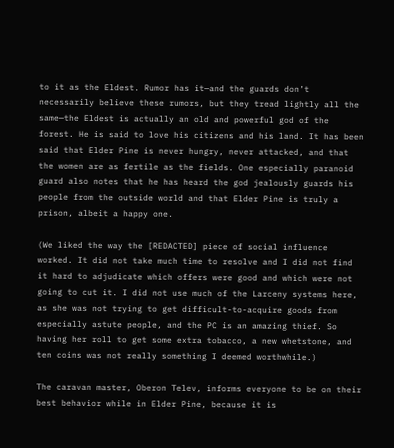to it as the Eldest. Rumor has it—and the guards don’t necessarily believe these rumors, but they tread lightly all the same—the Eldest is actually an old and powerful god of the forest. He is said to love his citizens and his land. It has been said that Elder Pine is never hungry, never attacked, and that the women are as fertile as the fields. One especially paranoid guard also notes that he has heard the god jealously guards his people from the outside world and that Elder Pine is truly a prison, albeit a happy one.

(We liked the way the [REDACTED] piece of social influence worked. It did not take much time to resolve and I did not find it hard to adjudicate which offers were good and which were not going to cut it. I did not use much of the Larceny systems here, as she was not trying to get difficult-to-acquire goods from especially astute people, and the PC is an amazing thief. So having her roll to get some extra tobacco, a new whetstone, and ten coins was not really something I deemed worthwhile.)

The caravan master, Oberon Telev, informs everyone to be on their best behavior while in Elder Pine, because it is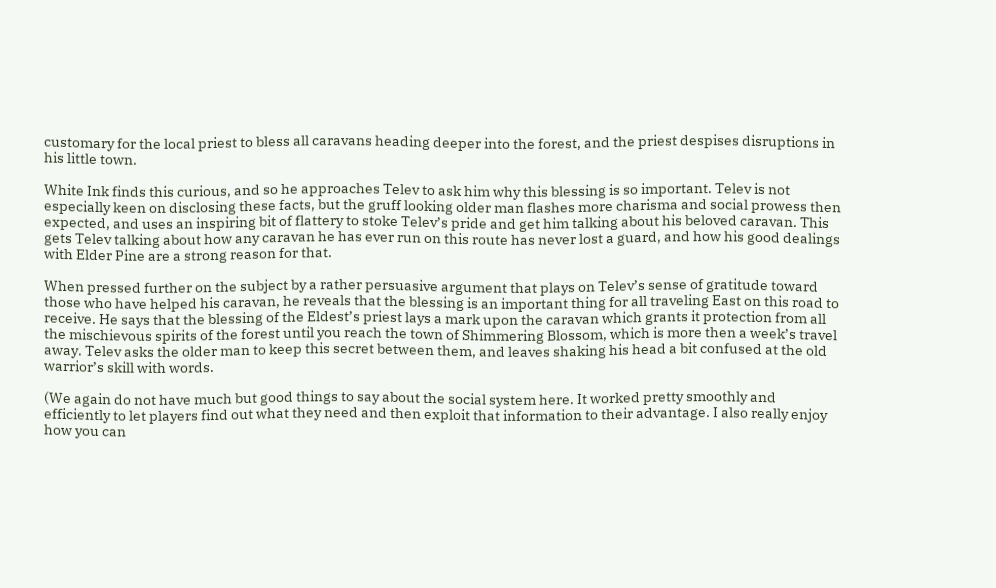customary for the local priest to bless all caravans heading deeper into the forest, and the priest despises disruptions in his little town.

White Ink finds this curious, and so he approaches Telev to ask him why this blessing is so important. Telev is not especially keen on disclosing these facts, but the gruff looking older man flashes more charisma and social prowess then expected, and uses an inspiring bit of flattery to stoke Telev’s pride and get him talking about his beloved caravan. This gets Telev talking about how any caravan he has ever run on this route has never lost a guard, and how his good dealings with Elder Pine are a strong reason for that.

When pressed further on the subject by a rather persuasive argument that plays on Telev’s sense of gratitude toward those who have helped his caravan, he reveals that the blessing is an important thing for all traveling East on this road to receive. He says that the blessing of the Eldest’s priest lays a mark upon the caravan which grants it protection from all the mischievous spirits of the forest until you reach the town of Shimmering Blossom, which is more then a week’s travel away. Telev asks the older man to keep this secret between them, and leaves shaking his head a bit confused at the old warrior’s skill with words.

(We again do not have much but good things to say about the social system here. It worked pretty smoothly and efficiently to let players find out what they need and then exploit that information to their advantage. I also really enjoy how you can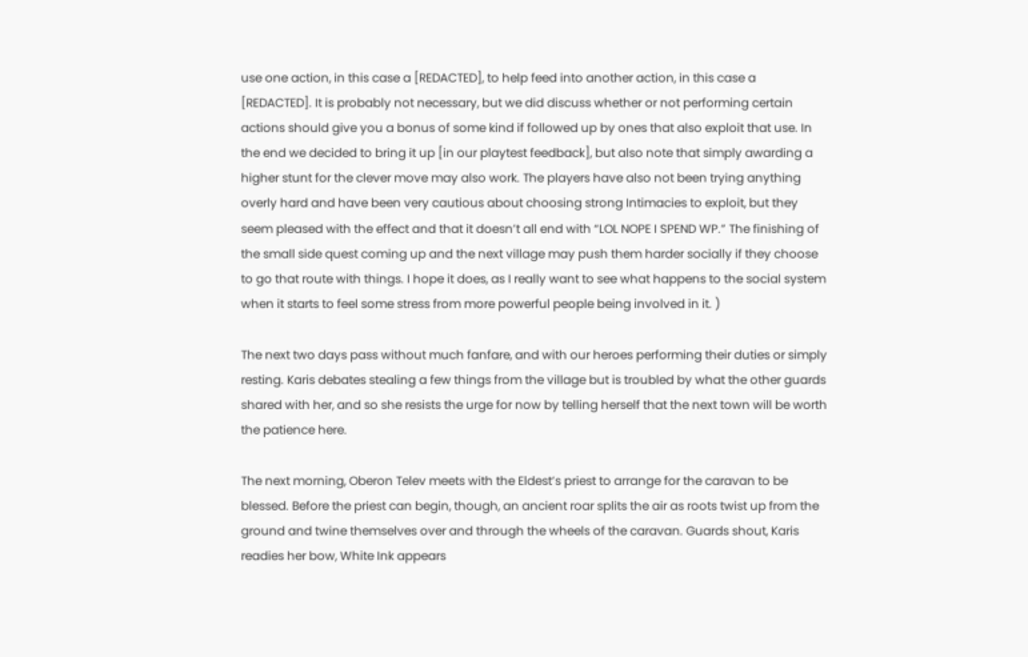use one action, in this case a [REDACTED], to help feed into another action, in this case a [REDACTED]. It is probably not necessary, but we did discuss whether or not performing certain actions should give you a bonus of some kind if followed up by ones that also exploit that use. In the end we decided to bring it up [in our playtest feedback], but also note that simply awarding a higher stunt for the clever move may also work. The players have also not been trying anything overly hard and have been very cautious about choosing strong Intimacies to exploit, but they seem pleased with the effect and that it doesn’t all end with “LOL NOPE I SPEND WP.” The finishing of the small side quest coming up and the next village may push them harder socially if they choose to go that route with things. I hope it does, as I really want to see what happens to the social system when it starts to feel some stress from more powerful people being involved in it. )

The next two days pass without much fanfare, and with our heroes performing their duties or simply resting. Karis debates stealing a few things from the village but is troubled by what the other guards shared with her, and so she resists the urge for now by telling herself that the next town will be worth the patience here.

The next morning, Oberon Telev meets with the Eldest’s priest to arrange for the caravan to be blessed. Before the priest can begin, though, an ancient roar splits the air as roots twist up from the ground and twine themselves over and through the wheels of the caravan. Guards shout, Karis readies her bow, White Ink appears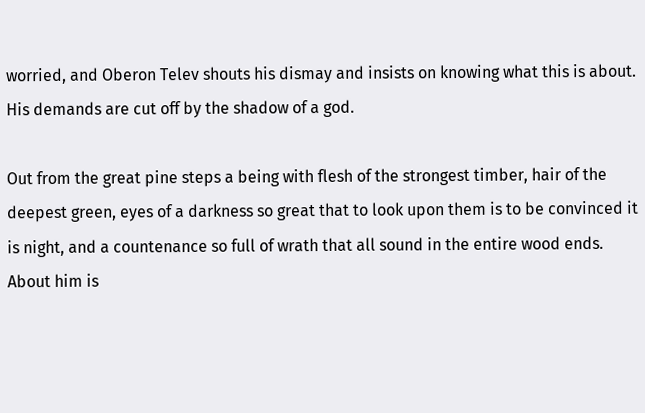worried, and Oberon Telev shouts his dismay and insists on knowing what this is about. His demands are cut off by the shadow of a god.

Out from the great pine steps a being with flesh of the strongest timber, hair of the deepest green, eyes of a darkness so great that to look upon them is to be convinced it is night, and a countenance so full of wrath that all sound in the entire wood ends. About him is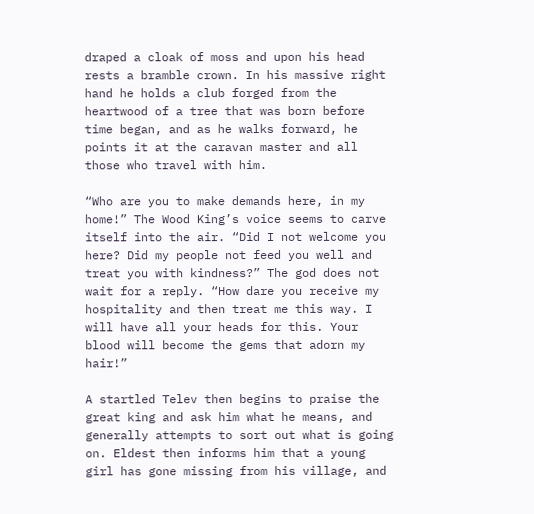draped a cloak of moss and upon his head rests a bramble crown. In his massive right hand he holds a club forged from the heartwood of a tree that was born before time began, and as he walks forward, he points it at the caravan master and all those who travel with him.

“Who are you to make demands here, in my home!” The Wood King’s voice seems to carve itself into the air. “Did I not welcome you here? Did my people not feed you well and treat you with kindness?” The god does not wait for a reply. “How dare you receive my hospitality and then treat me this way. I will have all your heads for this. Your blood will become the gems that adorn my hair!”

A startled Telev then begins to praise the great king and ask him what he means, and generally attempts to sort out what is going on. Eldest then informs him that a young girl has gone missing from his village, and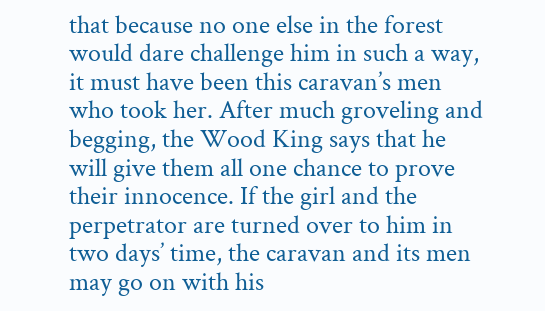that because no one else in the forest would dare challenge him in such a way, it must have been this caravan’s men who took her. After much groveling and begging, the Wood King says that he will give them all one chance to prove their innocence. If the girl and the perpetrator are turned over to him in two days’ time, the caravan and its men may go on with his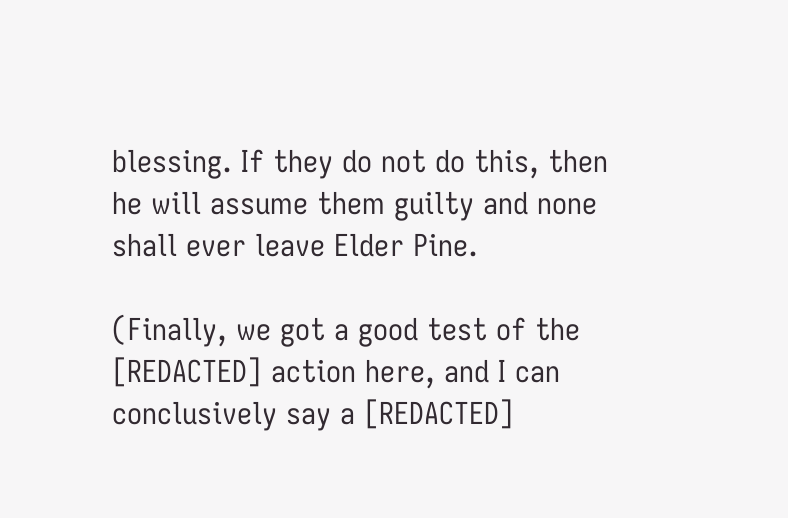blessing. If they do not do this, then he will assume them guilty and none shall ever leave Elder Pine.

(Finally, we got a good test of the [REDACTED] action here, and I can conclusively say a [REDACTED]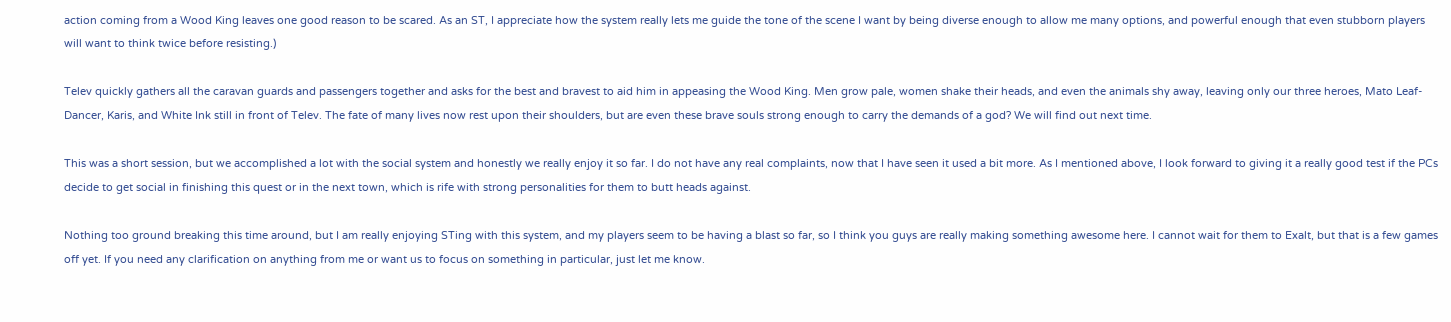action coming from a Wood King leaves one good reason to be scared. As an ST, I appreciate how the system really lets me guide the tone of the scene I want by being diverse enough to allow me many options, and powerful enough that even stubborn players will want to think twice before resisting.)

Telev quickly gathers all the caravan guards and passengers together and asks for the best and bravest to aid him in appeasing the Wood King. Men grow pale, women shake their heads, and even the animals shy away, leaving only our three heroes, Mato Leaf-Dancer, Karis, and White Ink still in front of Telev. The fate of many lives now rest upon their shoulders, but are even these brave souls strong enough to carry the demands of a god? We will find out next time.

This was a short session, but we accomplished a lot with the social system and honestly we really enjoy it so far. I do not have any real complaints, now that I have seen it used a bit more. As I mentioned above, I look forward to giving it a really good test if the PCs decide to get social in finishing this quest or in the next town, which is rife with strong personalities for them to butt heads against.

Nothing too ground breaking this time around, but I am really enjoying STing with this system, and my players seem to be having a blast so far, so I think you guys are really making something awesome here. I cannot wait for them to Exalt, but that is a few games off yet. If you need any clarification on anything from me or want us to focus on something in particular, just let me know.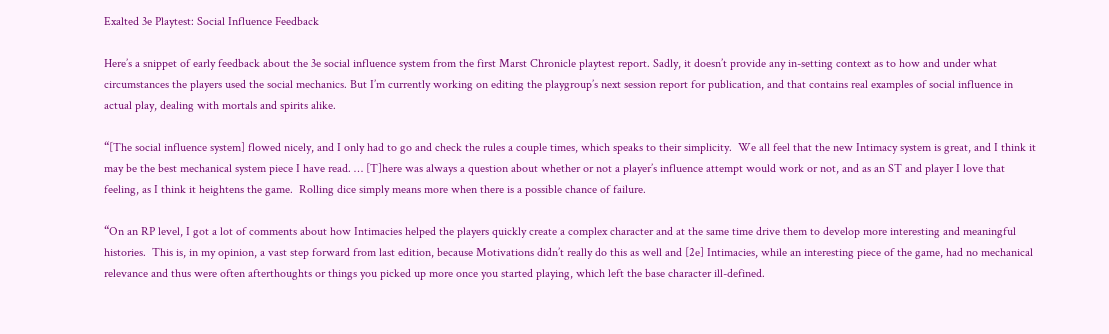Exalted 3e Playtest: Social Influence Feedback

Here’s a snippet of early feedback about the 3e social influence system from the first Marst Chronicle playtest report. Sadly, it doesn’t provide any in-setting context as to how and under what circumstances the players used the social mechanics. But I’m currently working on editing the playgroup’s next session report for publication, and that contains real examples of social influence in actual play, dealing with mortals and spirits alike.

“[The social influence system] flowed nicely, and I only had to go and check the rules a couple times, which speaks to their simplicity.  We all feel that the new Intimacy system is great, and I think it may be the best mechanical system piece I have read. … [T]here was always a question about whether or not a player’s influence attempt would work or not, and as an ST and player I love that feeling, as I think it heightens the game.  Rolling dice simply means more when there is a possible chance of failure.

“On an RP level, I got a lot of comments about how Intimacies helped the players quickly create a complex character and at the same time drive them to develop more interesting and meaningful histories.  This is, in my opinion, a vast step forward from last edition, because Motivations didn’t really do this as well and [2e] Intimacies, while an interesting piece of the game, had no mechanical relevance and thus were often afterthoughts or things you picked up more once you started playing, which left the base character ill-defined.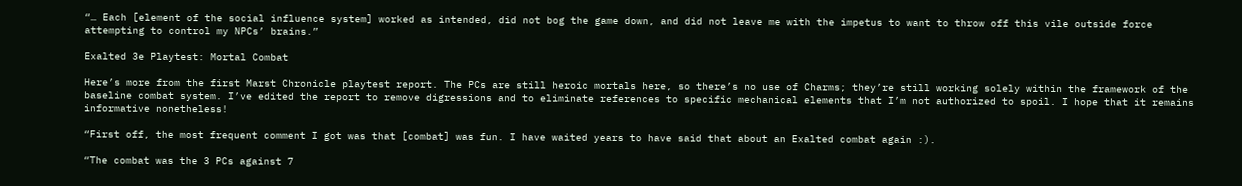“… Each [element of the social influence system] worked as intended, did not bog the game down, and did not leave me with the impetus to want to throw off this vile outside force attempting to control my NPCs’ brains.”

Exalted 3e Playtest: Mortal Combat

Here’s more from the first Marst Chronicle playtest report. The PCs are still heroic mortals here, so there’s no use of Charms; they’re still working solely within the framework of the baseline combat system. I’ve edited the report to remove digressions and to eliminate references to specific mechanical elements that I’m not authorized to spoil. I hope that it remains informative nonetheless!

“First off, the most frequent comment I got was that [combat] was fun. I have waited years to have said that about an Exalted combat again :).

“The combat was the 3 PCs against 7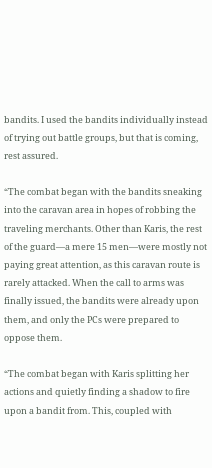bandits. I used the bandits individually instead of trying out battle groups, but that is coming, rest assured.

“The combat began with the bandits sneaking into the caravan area in hopes of robbing the traveling merchants. Other than Karis, the rest of the guard—a mere 15 men—were mostly not paying great attention, as this caravan route is rarely attacked. When the call to arms was finally issued, the bandits were already upon them, and only the PCs were prepared to oppose them.

“The combat began with Karis splitting her actions and quietly finding a shadow to fire upon a bandit from. This, coupled with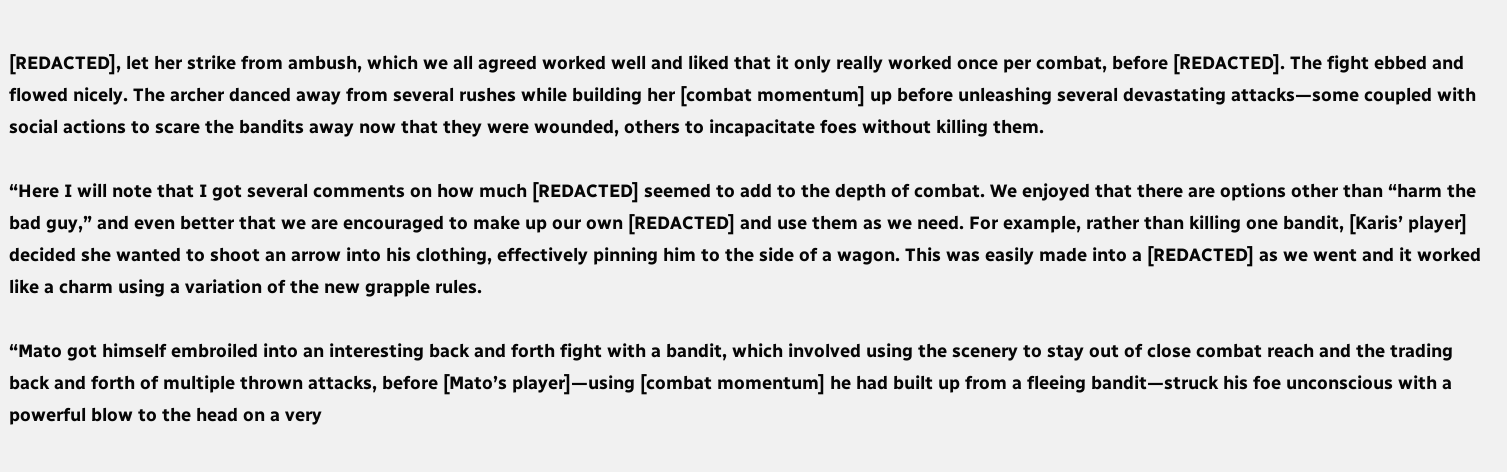[REDACTED], let her strike from ambush, which we all agreed worked well and liked that it only really worked once per combat, before [REDACTED]. The fight ebbed and flowed nicely. The archer danced away from several rushes while building her [combat momentum] up before unleashing several devastating attacks—some coupled with social actions to scare the bandits away now that they were wounded, others to incapacitate foes without killing them.

“Here I will note that I got several comments on how much [REDACTED] seemed to add to the depth of combat. We enjoyed that there are options other than “harm the bad guy,” and even better that we are encouraged to make up our own [REDACTED] and use them as we need. For example, rather than killing one bandit, [Karis’ player] decided she wanted to shoot an arrow into his clothing, effectively pinning him to the side of a wagon. This was easily made into a [REDACTED] as we went and it worked like a charm using a variation of the new grapple rules.

“Mato got himself embroiled into an interesting back and forth fight with a bandit, which involved using the scenery to stay out of close combat reach and the trading back and forth of multiple thrown attacks, before [Mato’s player]—using [combat momentum] he had built up from a fleeing bandit—struck his foe unconscious with a powerful blow to the head on a very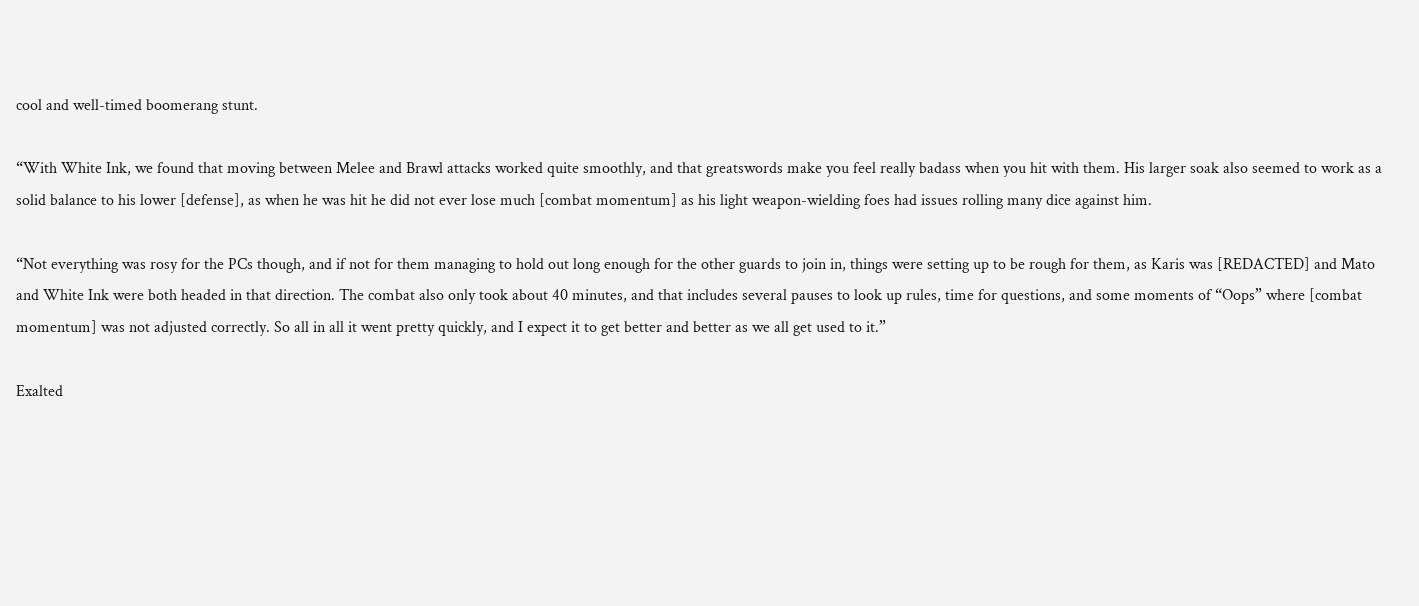cool and well-timed boomerang stunt.

“With White Ink, we found that moving between Melee and Brawl attacks worked quite smoothly, and that greatswords make you feel really badass when you hit with them. His larger soak also seemed to work as a solid balance to his lower [defense], as when he was hit he did not ever lose much [combat momentum] as his light weapon-wielding foes had issues rolling many dice against him.

“Not everything was rosy for the PCs though, and if not for them managing to hold out long enough for the other guards to join in, things were setting up to be rough for them, as Karis was [REDACTED] and Mato and White Ink were both headed in that direction. The combat also only took about 40 minutes, and that includes several pauses to look up rules, time for questions, and some moments of “Oops” where [combat momentum] was not adjusted correctly. So all in all it went pretty quickly, and I expect it to get better and better as we all get used to it.”

Exalted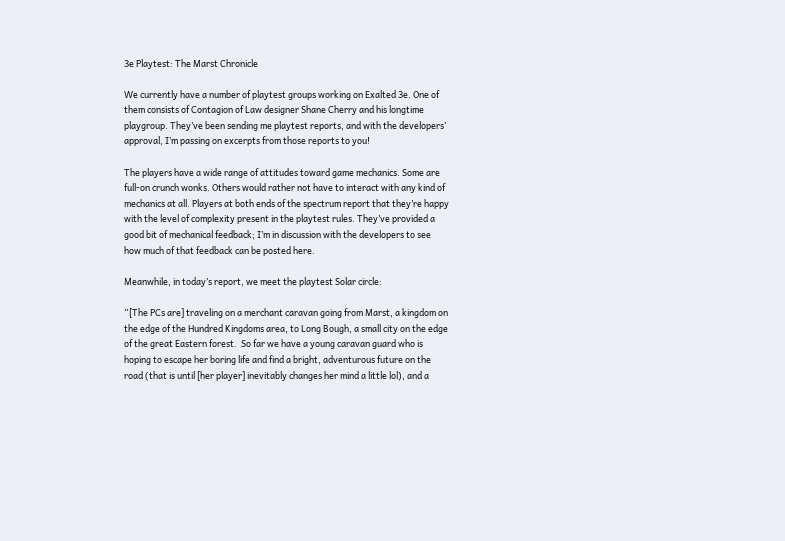3e Playtest: The Marst Chronicle

We currently have a number of playtest groups working on Exalted 3e. One of them consists of Contagion of Law designer Shane Cherry and his longtime playgroup. They’ve been sending me playtest reports, and with the developers’ approval, I’m passing on excerpts from those reports to you!

The players have a wide range of attitudes toward game mechanics. Some are full-on crunch wonks. Others would rather not have to interact with any kind of mechanics at all. Players at both ends of the spectrum report that they’re happy with the level of complexity present in the playtest rules. They’ve provided a good bit of mechanical feedback; I’m in discussion with the developers to see how much of that feedback can be posted here.

Meanwhile, in today’s report, we meet the playtest Solar circle:

“[The PCs are] traveling on a merchant caravan going from Marst, a kingdom on the edge of the Hundred Kingdoms area, to Long Bough, a small city on the edge of the great Eastern forest.  So far we have a young caravan guard who is hoping to escape her boring life and find a bright, adventurous future on the road (that is until [her player] inevitably changes her mind a little lol), and a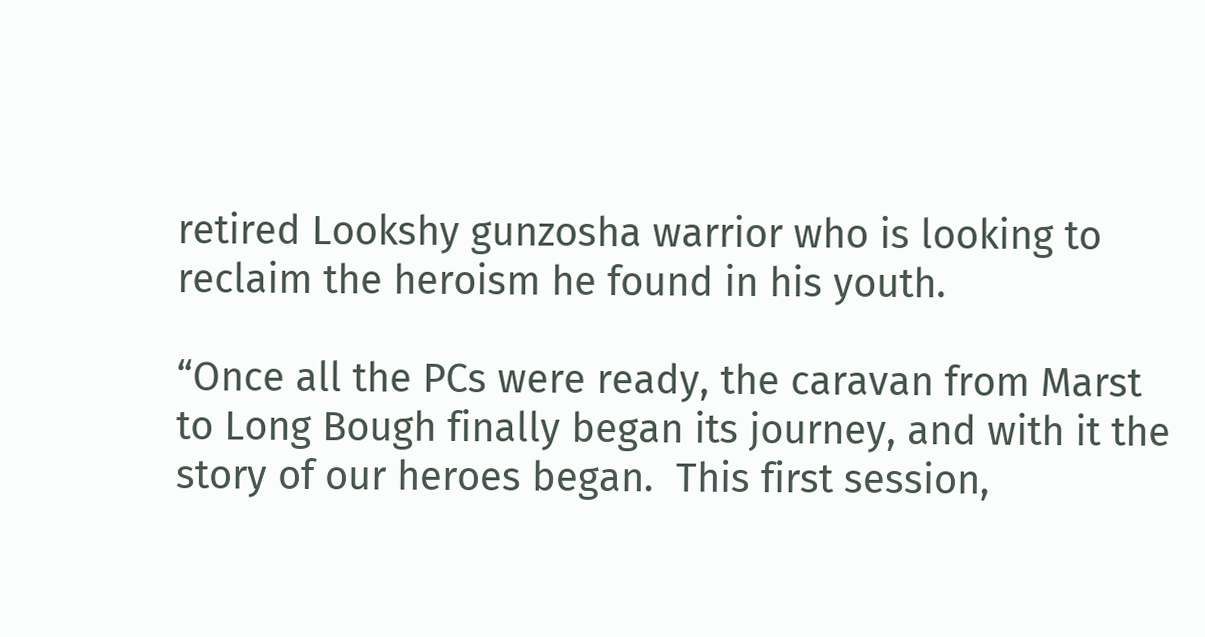retired Lookshy gunzosha warrior who is looking to reclaim the heroism he found in his youth.

“Once all the PCs were ready, the caravan from Marst to Long Bough finally began its journey, and with it the story of our heroes began.  This first session,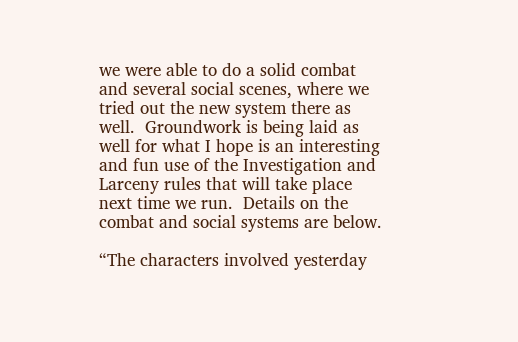we were able to do a solid combat and several social scenes, where we tried out the new system there as well.  Groundwork is being laid as well for what I hope is an interesting and fun use of the Investigation and Larceny rules that will take place next time we run.  Details on the combat and social systems are below.

“The characters involved yesterday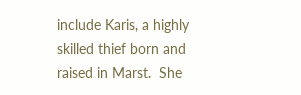include Karis, a highly skilled thief born and raised in Marst.  She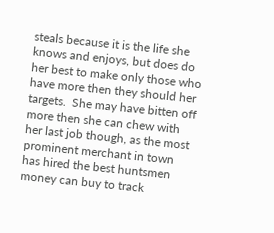steals because it is the life she knows and enjoys, but does do her best to make only those who have more then they should her targets.  She may have bitten off more then she can chew with her last job though, as the most prominent merchant in town has hired the best huntsmen money can buy to track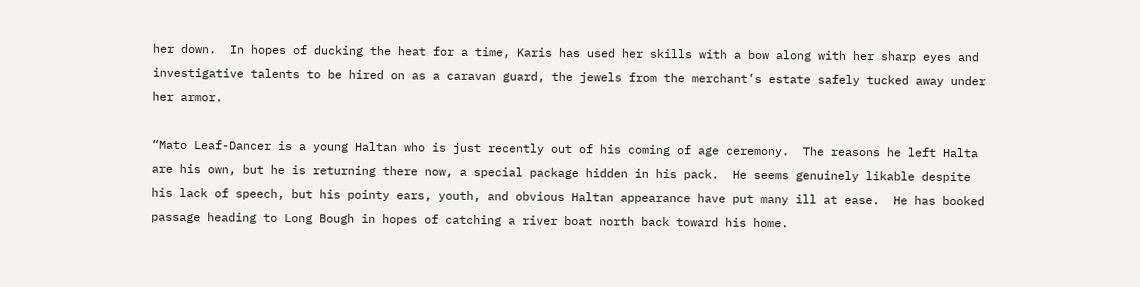her down.  In hopes of ducking the heat for a time, Karis has used her skills with a bow along with her sharp eyes and investigative talents to be hired on as a caravan guard, the jewels from the merchant’s estate safely tucked away under her armor.

“Mato Leaf-Dancer is a young Haltan who is just recently out of his coming of age ceremony.  The reasons he left Halta are his own, but he is returning there now, a special package hidden in his pack.  He seems genuinely likable despite his lack of speech, but his pointy ears, youth, and obvious Haltan appearance have put many ill at ease.  He has booked passage heading to Long Bough in hopes of catching a river boat north back toward his home.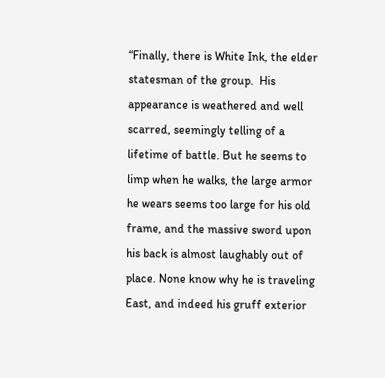“Finally, there is White Ink, the elder statesman of the group.  His appearance is weathered and well scarred, seemingly telling of a lifetime of battle. But he seems to limp when he walks, the large armor he wears seems too large for his old frame, and the massive sword upon his back is almost laughably out of place. None know why he is traveling East, and indeed his gruff exterior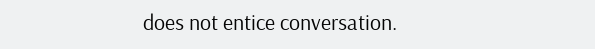does not entice conversation.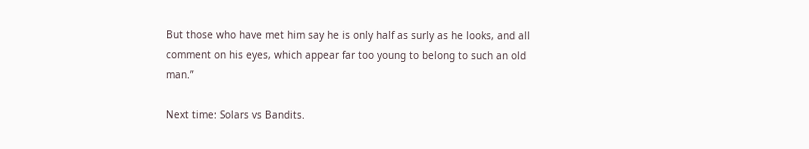But those who have met him say he is only half as surly as he looks, and all comment on his eyes, which appear far too young to belong to such an old man.”

Next time: Solars vs Bandits.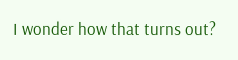I wonder how that turns out?